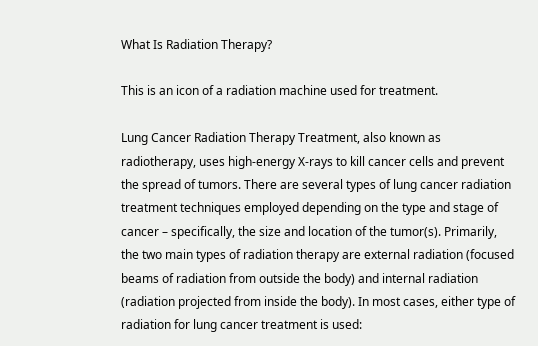What Is Radiation Therapy?

This is an icon of a radiation machine used for treatment.

Lung Cancer Radiation Therapy Treatment, also known as radiotherapy, uses high-energy X-rays to kill cancer cells and prevent the spread of tumors. There are several types of lung cancer radiation treatment techniques employed depending on the type and stage of cancer – specifically, the size and location of the tumor(s). Primarily, the two main types of radiation therapy are external radiation (focused beams of radiation from outside the body) and internal radiation (radiation projected from inside the body). In most cases, either type of radiation for lung cancer treatment is used: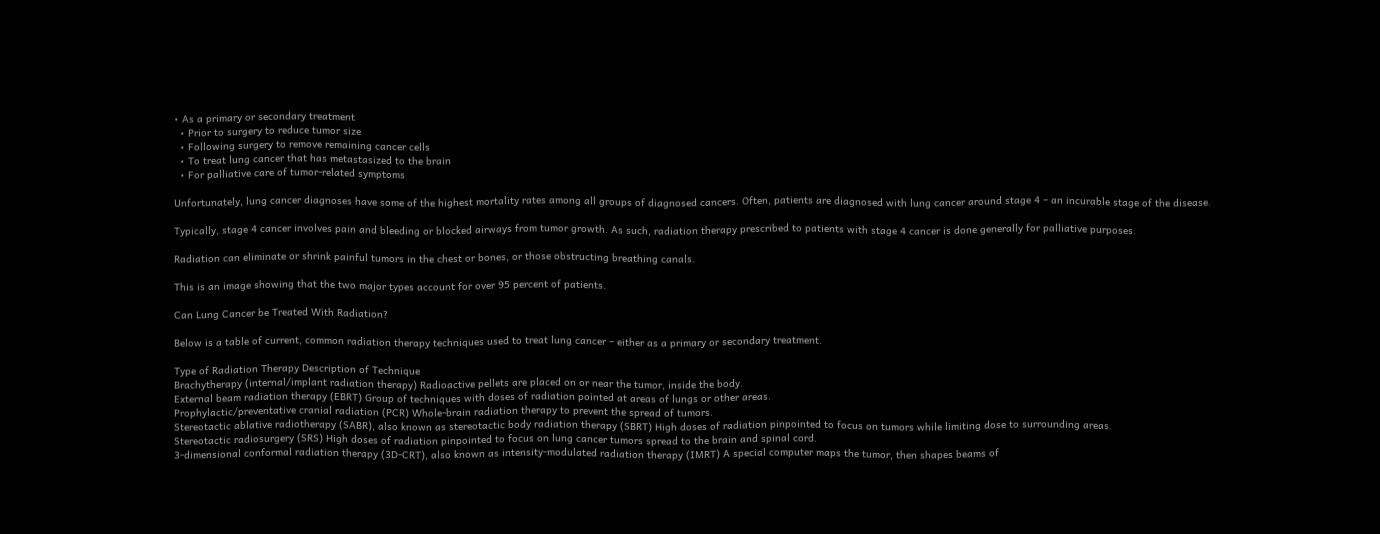• As a primary or secondary treatment
  • Prior to surgery to reduce tumor size
  • Following surgery to remove remaining cancer cells
  • To treat lung cancer that has metastasized to the brain
  • For palliative care of tumor-related symptoms

Unfortunately, lung cancer diagnoses have some of the highest mortality rates among all groups of diagnosed cancers. Often, patients are diagnosed with lung cancer around stage 4 – an incurable stage of the disease.

Typically, stage 4 cancer involves pain and bleeding or blocked airways from tumor growth. As such, radiation therapy prescribed to patients with stage 4 cancer is done generally for palliative purposes.

Radiation can eliminate or shrink painful tumors in the chest or bones, or those obstructing breathing canals.

This is an image showing that the two major types account for over 95 percent of patients.

Can Lung Cancer be Treated With Radiation?

Below is a table of current, common radiation therapy techniques used to treat lung cancer – either as a primary or secondary treatment.

Type of Radiation Therapy Description of Technique
Brachytherapy (internal/implant radiation therapy) Radioactive pellets are placed on or near the tumor, inside the body.
External beam radiation therapy (EBRT) Group of techniques with doses of radiation pointed at areas of lungs or other areas.
Prophylactic/preventative cranial radiation (PCR) Whole-brain radiation therapy to prevent the spread of tumors.
Stereotactic ablative radiotherapy (SABR), also known as stereotactic body radiation therapy (SBRT) High doses of radiation pinpointed to focus on tumors while limiting dose to surrounding areas.
Stereotactic radiosurgery (SRS) High doses of radiation pinpointed to focus on lung cancer tumors spread to the brain and spinal cord.
3-dimensional conformal radiation therapy (3D-CRT), also known as intensity-modulated radiation therapy (IMRT) A special computer maps the tumor, then shapes beams of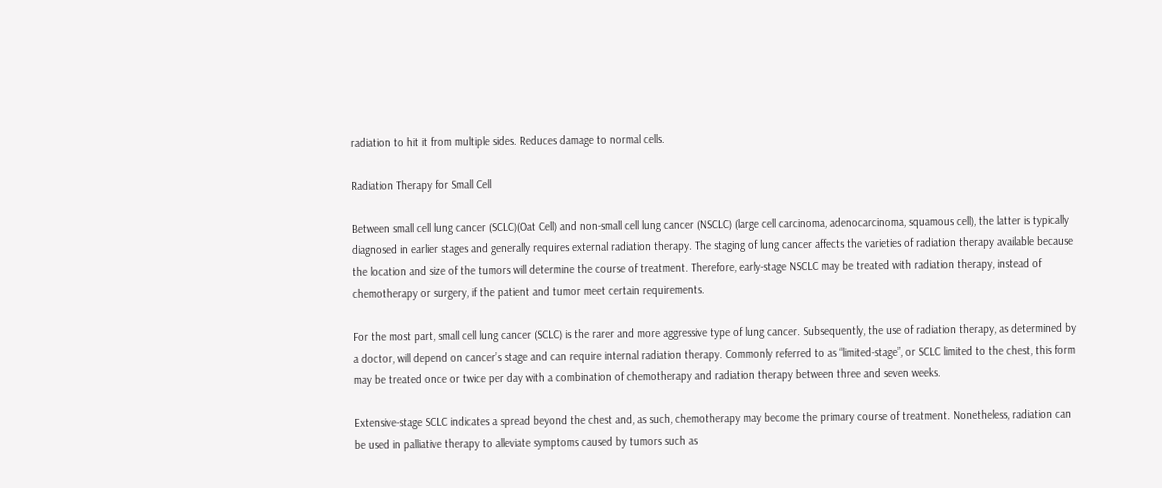radiation to hit it from multiple sides. Reduces damage to normal cells.

Radiation Therapy for Small Cell

Between small cell lung cancer (SCLC)(Oat Cell) and non-small cell lung cancer (NSCLC) (large cell carcinoma, adenocarcinoma, squamous cell), the latter is typically diagnosed in earlier stages and generally requires external radiation therapy. The staging of lung cancer affects the varieties of radiation therapy available because the location and size of the tumors will determine the course of treatment. Therefore, early-stage NSCLC may be treated with radiation therapy, instead of chemotherapy or surgery, if the patient and tumor meet certain requirements.

For the most part, small cell lung cancer (SCLC) is the rarer and more aggressive type of lung cancer. Subsequently, the use of radiation therapy, as determined by a doctor, will depend on cancer’s stage and can require internal radiation therapy. Commonly referred to as “limited-stage”, or SCLC limited to the chest, this form may be treated once or twice per day with a combination of chemotherapy and radiation therapy between three and seven weeks.

Extensive-stage SCLC indicates a spread beyond the chest and, as such, chemotherapy may become the primary course of treatment. Nonetheless, radiation can be used in palliative therapy to alleviate symptoms caused by tumors such as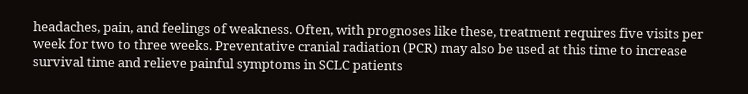headaches, pain, and feelings of weakness. Often, with prognoses like these, treatment requires five visits per week for two to three weeks. Preventative cranial radiation (PCR) may also be used at this time to increase survival time and relieve painful symptoms in SCLC patients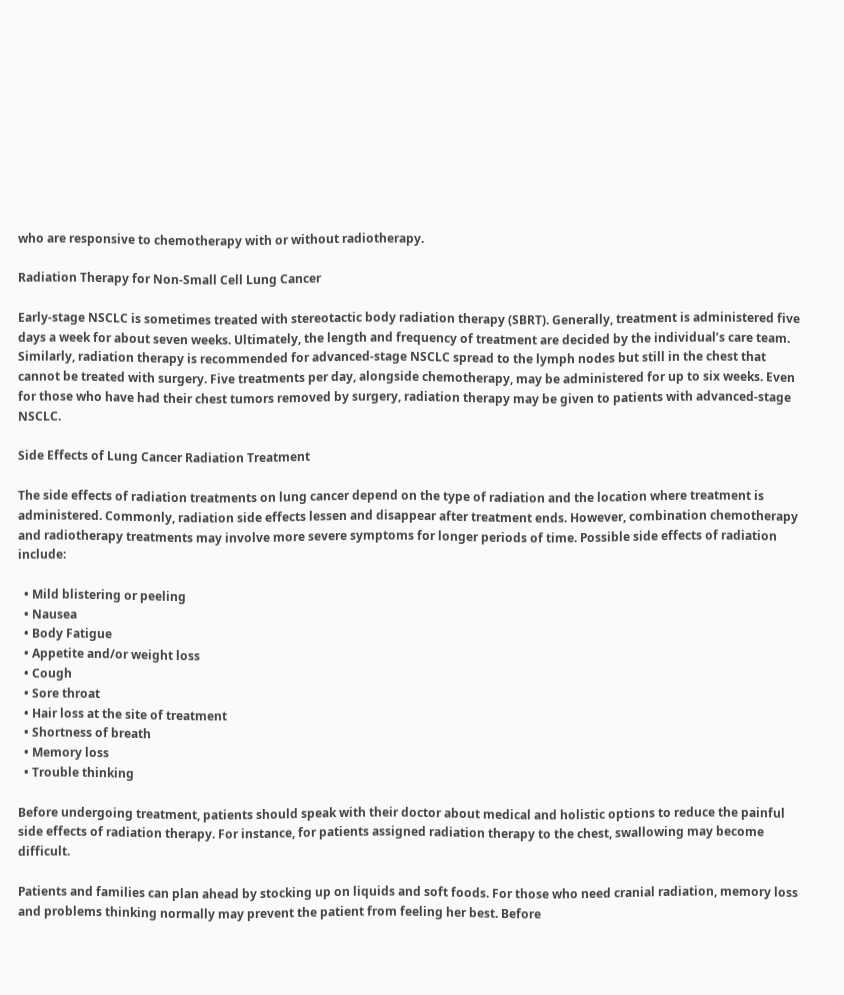who are responsive to chemotherapy with or without radiotherapy.

Radiation Therapy for Non-Small Cell Lung Cancer

Early-stage NSCLC is sometimes treated with stereotactic body radiation therapy (SBRT). Generally, treatment is administered five days a week for about seven weeks. Ultimately, the length and frequency of treatment are decided by the individual’s care team. Similarly, radiation therapy is recommended for advanced-stage NSCLC spread to the lymph nodes but still in the chest that cannot be treated with surgery. Five treatments per day, alongside chemotherapy, may be administered for up to six weeks. Even for those who have had their chest tumors removed by surgery, radiation therapy may be given to patients with advanced-stage NSCLC.

Side Effects of Lung Cancer Radiation Treatment

The side effects of radiation treatments on lung cancer depend on the type of radiation and the location where treatment is administered. Commonly, radiation side effects lessen and disappear after treatment ends. However, combination chemotherapy and radiotherapy treatments may involve more severe symptoms for longer periods of time. Possible side effects of radiation include:

  • Mild blistering or peeling
  • Nausea
  • Body Fatigue
  • Appetite and/or weight loss
  • Cough
  • Sore throat
  • Hair loss at the site of treatment
  • Shortness of breath
  • Memory loss
  • Trouble thinking

Before undergoing treatment, patients should speak with their doctor about medical and holistic options to reduce the painful side effects of radiation therapy. For instance, for patients assigned radiation therapy to the chest, swallowing may become difficult.

Patients and families can plan ahead by stocking up on liquids and soft foods. For those who need cranial radiation, memory loss and problems thinking normally may prevent the patient from feeling her best. Before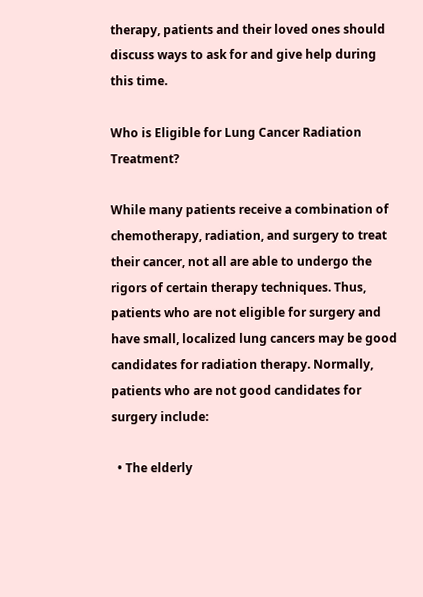therapy, patients and their loved ones should discuss ways to ask for and give help during this time.

Who is Eligible for Lung Cancer Radiation Treatment?

While many patients receive a combination of chemotherapy, radiation, and surgery to treat their cancer, not all are able to undergo the rigors of certain therapy techniques. Thus, patients who are not eligible for surgery and have small, localized lung cancers may be good candidates for radiation therapy. Normally, patients who are not good candidates for surgery include:

  • The elderly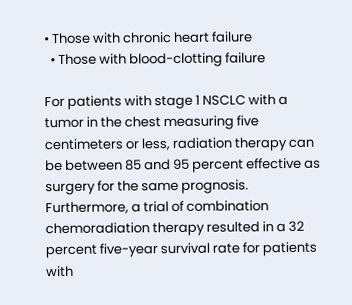• Those with chronic heart failure
  • Those with blood-clotting failure

For patients with stage 1 NSCLC with a tumor in the chest measuring five centimeters or less, radiation therapy can be between 85 and 95 percent effective as surgery for the same prognosis. Furthermore, a trial of combination chemoradiation therapy resulted in a 32 percent five-year survival rate for patients with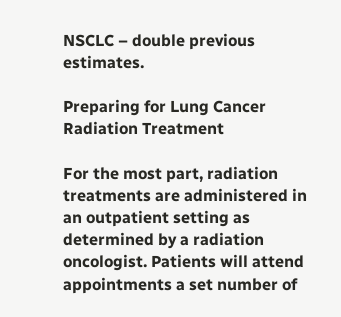NSCLC – double previous estimates.

Preparing for Lung Cancer Radiation Treatment

For the most part, radiation treatments are administered in an outpatient setting as determined by a radiation oncologist. Patients will attend appointments a set number of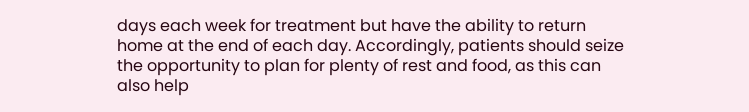days each week for treatment but have the ability to return home at the end of each day. Accordingly, patients should seize the opportunity to plan for plenty of rest and food, as this can also help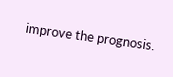improve the prognosis.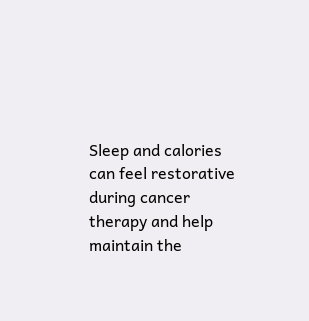Sleep and calories can feel restorative during cancer therapy and help maintain the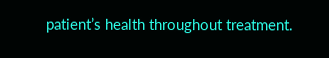patient’s health throughout treatment.